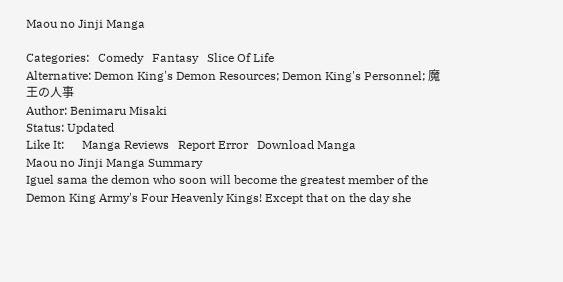Maou no Jinji Manga

Categories:   Comedy   Fantasy   Slice Of Life
Alternative: Demon King's Demon Resources; Demon King's Personnel; 魔王の人事
Author: Benimaru Misaki
Status: Updated
Like It:      Manga Reviews   Report Error   Download Manga
Maou no Jinji Manga Summary
Iguel sama the demon who soon will become the greatest member of the Demon King Army's Four Heavenly Kings! Except that on the day she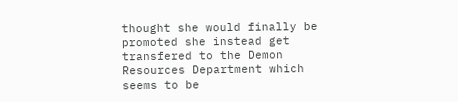thought she would finally be promoted she instead get transfered to the Demon Resources Department which seems to be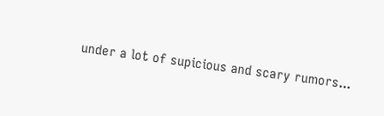under a lot of supicious and scary rumors...